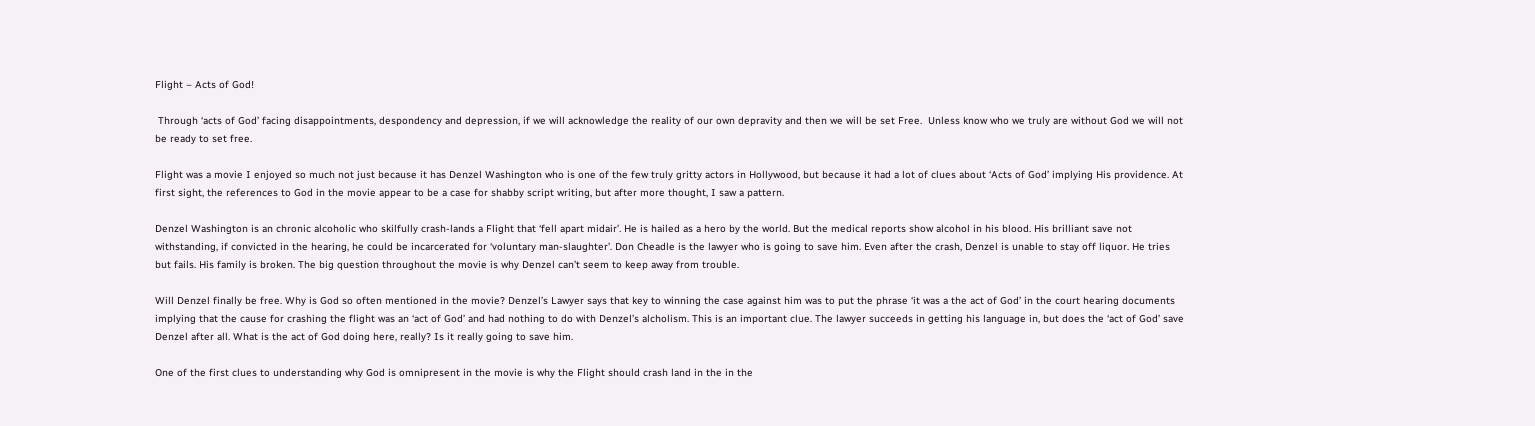Flight – Acts of God!

 Through ‘acts of God’ facing disappointments, despondency and depression, if we will acknowledge the reality of our own depravity and then we will be set Free.  Unless know who we truly are without God we will not be ready to set free.

Flight was a movie I enjoyed so much not just because it has Denzel Washington who is one of the few truly gritty actors in Hollywood, but because it had a lot of clues about ‘Acts of God’ implying His providence. At first sight, the references to God in the movie appear to be a case for shabby script writing, but after more thought, I saw a pattern.

Denzel Washington is an chronic alcoholic who skilfully crash-lands a Flight that ‘fell apart midair’. He is hailed as a hero by the world. But the medical reports show alcohol in his blood. His brilliant save not withstanding, if convicted in the hearing, he could be incarcerated for ‘voluntary man-slaughter’. Don Cheadle is the lawyer who is going to save him. Even after the crash, Denzel is unable to stay off liquor. He tries but fails. His family is broken. The big question throughout the movie is why Denzel can’t seem to keep away from trouble.

Will Denzel finally be free. Why is God so often mentioned in the movie? Denzel’s Lawyer says that key to winning the case against him was to put the phrase ‘it was a the act of God’ in the court hearing documents implying that the cause for crashing the flight was an ‘act of God’ and had nothing to do with Denzel’s alcholism. This is an important clue. The lawyer succeeds in getting his language in, but does the ‘act of God’ save Denzel after all. What is the act of God doing here, really? Is it really going to save him.

One of the first clues to understanding why God is omnipresent in the movie is why the Flight should crash land in the in the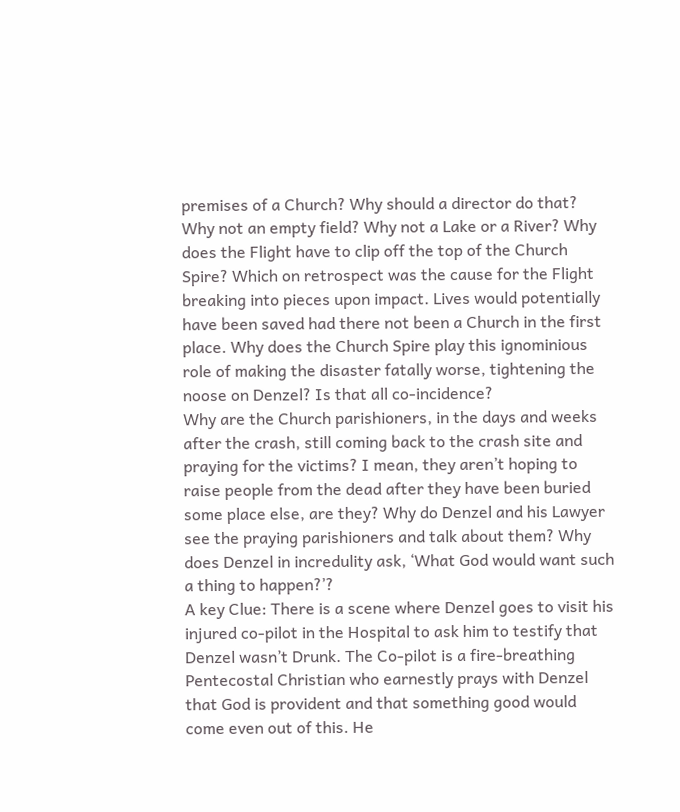premises of a Church? Why should a director do that? Why not an empty field? Why not a Lake or a River? Why does the Flight have to clip off the top of the Church Spire? Which on retrospect was the cause for the Flight breaking into pieces upon impact. Lives would potentially have been saved had there not been a Church in the first place. Why does the Church Spire play this ignominious role of making the disaster fatally worse, tightening the noose on Denzel? Is that all co-incidence?
Why are the Church parishioners, in the days and weeks after the crash, still coming back to the crash site and praying for the victims? I mean, they aren’t hoping to raise people from the dead after they have been buried some place else, are they? Why do Denzel and his Lawyer see the praying parishioners and talk about them? Why does Denzel in incredulity ask, ‘What God would want such a thing to happen?’?
A key Clue: There is a scene where Denzel goes to visit his injured co-pilot in the Hospital to ask him to testify that Denzel wasn’t Drunk. The Co-pilot is a fire-breathing Pentecostal Christian who earnestly prays with Denzel that God is provident and that something good would come even out of this. He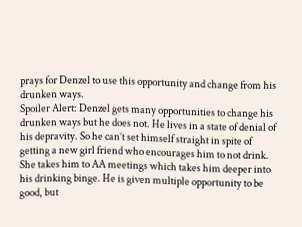prays for Denzel to use this opportunity and change from his drunken ways.
Spoiler Alert: Denzel gets many opportunities to change his drunken ways but he does not. He lives in a state of denial of his depravity. So he can’t set himself straight in spite of getting a new girl friend who encourages him to not drink. She takes him to AA meetings which takes him deeper into his drinking binge. He is given multiple opportunity to be good, but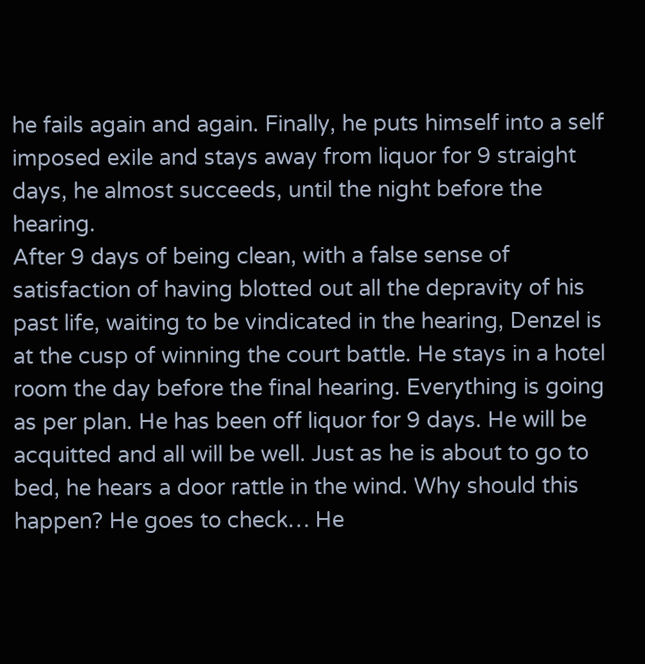he fails again and again. Finally, he puts himself into a self imposed exile and stays away from liquor for 9 straight days, he almost succeeds, until the night before the hearing.
After 9 days of being clean, with a false sense of satisfaction of having blotted out all the depravity of his past life, waiting to be vindicated in the hearing, Denzel is at the cusp of winning the court battle. He stays in a hotel room the day before the final hearing. Everything is going as per plan. He has been off liquor for 9 days. He will be acquitted and all will be well. Just as he is about to go to bed, he hears a door rattle in the wind. Why should this happen? He goes to check… He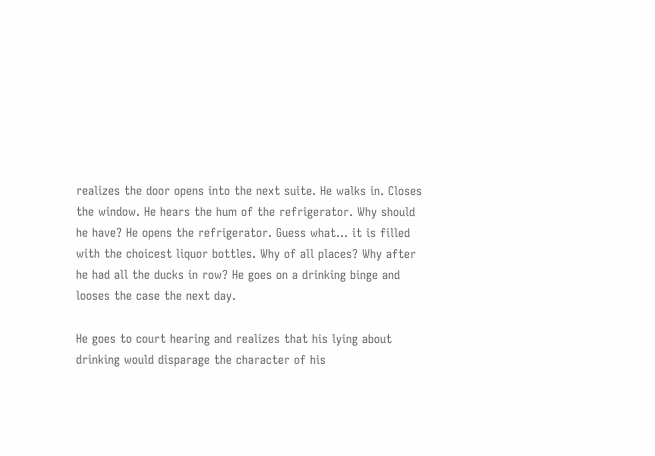realizes the door opens into the next suite. He walks in. Closes the window. He hears the hum of the refrigerator. Why should he have? He opens the refrigerator. Guess what… it is filled with the choicest liquor bottles. Why of all places? Why after he had all the ducks in row? He goes on a drinking binge and looses the case the next day.

He goes to court hearing and realizes that his lying about drinking would disparage the character of his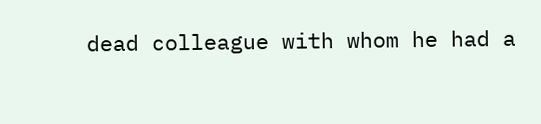dead colleague with whom he had a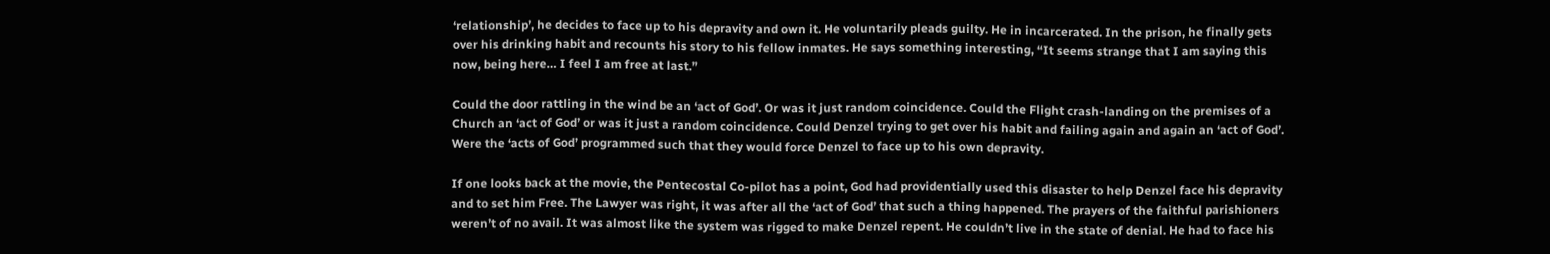‘relationship’, he decides to face up to his depravity and own it. He voluntarily pleads guilty. He in incarcerated. In the prison, he finally gets over his drinking habit and recounts his story to his fellow inmates. He says something interesting, “It seems strange that I am saying this now, being here… I feel I am free at last.”

Could the door rattling in the wind be an ‘act of God’. Or was it just random coincidence. Could the Flight crash-landing on the premises of a Church an ‘act of God’ or was it just a random coincidence. Could Denzel trying to get over his habit and failing again and again an ‘act of God’. Were the ‘acts of God’ programmed such that they would force Denzel to face up to his own depravity.

If one looks back at the movie, the Pentecostal Co-pilot has a point, God had providentially used this disaster to help Denzel face his depravity and to set him Free. The Lawyer was right, it was after all the ‘act of God’ that such a thing happened. The prayers of the faithful parishioners weren’t of no avail. It was almost like the system was rigged to make Denzel repent. He couldn’t live in the state of denial. He had to face his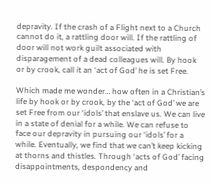depravity. If the crash of a Flight next to a Church cannot do it, a rattling door will. If the rattling of door will not work guilt associated with disparagement of a dead colleagues will. By hook or by crook, call it an ‘act of God’ he is set Free.

Which made me wonder… how often in a Christian’s life by hook or by crook, by the ‘act of God’ we are set Free from our ‘idols’ that enslave us. We can live in a state of denial for a while. We can refuse to face our depravity in pursuing our ‘idols’ for a while. Eventually, we find that we can’t keep kicking at thorns and thistles. Through ‘acts of God’ facing disappointments, despondency and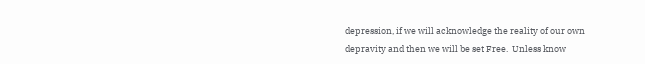depression, if we will acknowledge the reality of our own depravity and then we will be set Free.  Unless know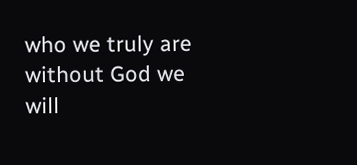who we truly are without God we will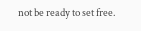not be ready to set free.